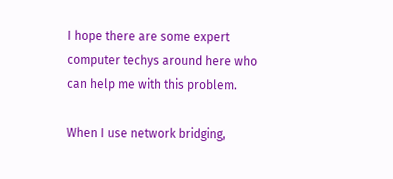I hope there are some expert computer techys around here who can help me with this problem.

When I use network bridging,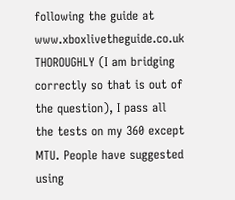following the guide at www.xboxlivetheguide.co.uk THOROUGHLY (I am bridging correctly so that is out of the question), I pass all the tests on my 360 except MTU. People have suggested using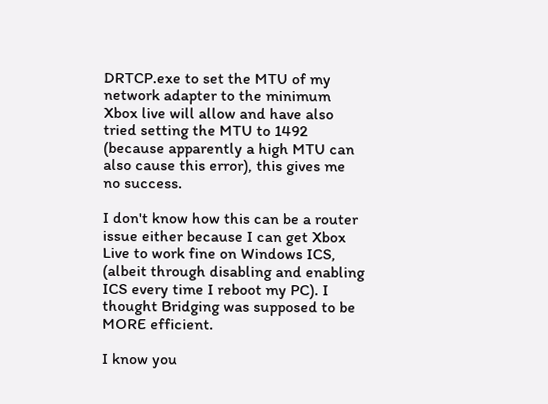DRTCP.exe to set the MTU of my network adapter to the minimum Xbox live will allow and have also tried setting the MTU to 1492 (because apparently a high MTU can also cause this error), this gives me no success.

I don't know how this can be a router issue either because I can get Xbox Live to work fine on Windows ICS, (albeit through disabling and enabling ICS every time I reboot my PC). I thought Bridging was supposed to be MORE efficient.

I know you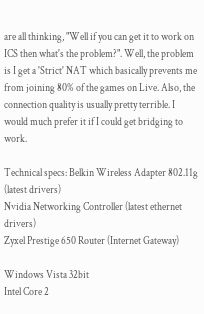are all thinking, "Well if you can get it to work on ICS then what's the problem?". Well, the problem is I get a 'Strict' NAT which basically prevents me from joining 80% of the games on Live. Also, the connection quality is usually pretty terrible. I would much prefer it if I could get bridging to work.

Technical specs: Belkin Wireless Adapter 802.11g (latest drivers)
Nvidia Networking Controller (latest ethernet drivers)
Zyxel Prestige 650 Router (Internet Gateway)

Windows Vista 32bit
Intel Core 2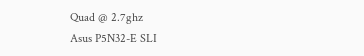Quad @ 2.7ghz
Asus P5N32-E SLI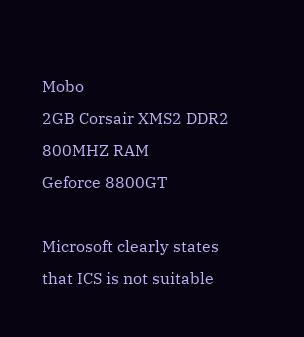Mobo
2GB Corsair XMS2 DDR2 800MHZ RAM
Geforce 8800GT

Microsoft clearly states that ICS is not suitable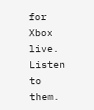for Xbox live. Listen to them.